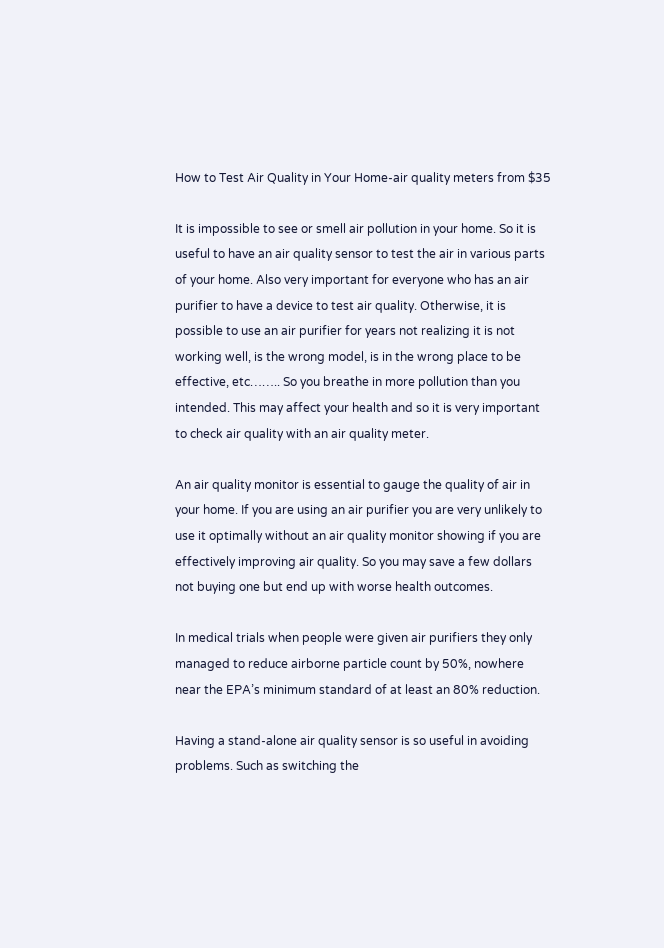How to Test Air Quality in Your Home-air quality meters from $35

It is impossible to see or smell air pollution in your home. So it is useful to have an air quality sensor to test the air in various parts of your home. Also very important for everyone who has an air purifier to have a device to test air quality. Otherwise, it is possible to use an air purifier for years not realizing it is not working well, is the wrong model, is in the wrong place to be effective, etc…….. So you breathe in more pollution than you intended. This may affect your health and so it is very important to check air quality with an air quality meter.

An air quality monitor is essential to gauge the quality of air in your home. If you are using an air purifier you are very unlikely to use it optimally without an air quality monitor showing if you are effectively improving air quality. So you may save a few dollars not buying one but end up with worse health outcomes.

In medical trials when people were given air purifiers they only managed to reduce airborne particle count by 50%, nowhere near the EPA’s minimum standard of at least an 80% reduction.

Having a stand-alone air quality sensor is so useful in avoiding problems. Such as switching the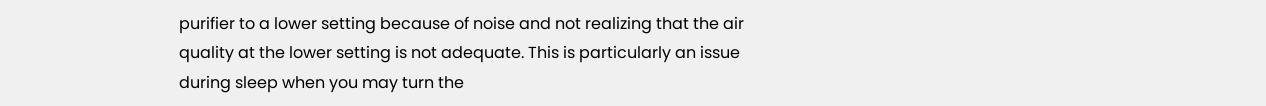purifier to a lower setting because of noise and not realizing that the air quality at the lower setting is not adequate. This is particularly an issue during sleep when you may turn the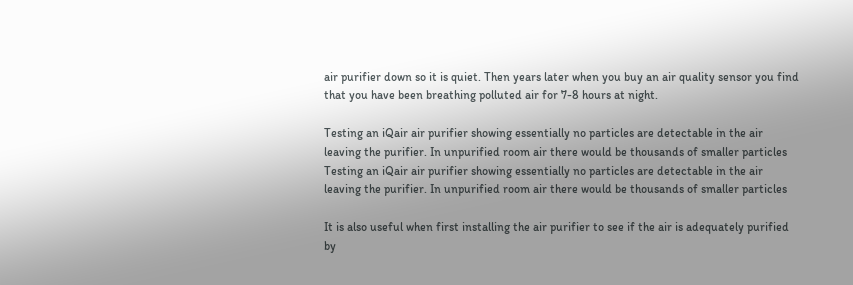air purifier down so it is quiet. Then years later when you buy an air quality sensor you find that you have been breathing polluted air for 7-8 hours at night.

Testing an iQair air purifier showing essentially no particles are detectable in the air leaving the purifier. In unpurified room air there would be thousands of smaller particles
Testing an iQair air purifier showing essentially no particles are detectable in the air leaving the purifier. In unpurified room air there would be thousands of smaller particles

It is also useful when first installing the air purifier to see if the air is adequately purified by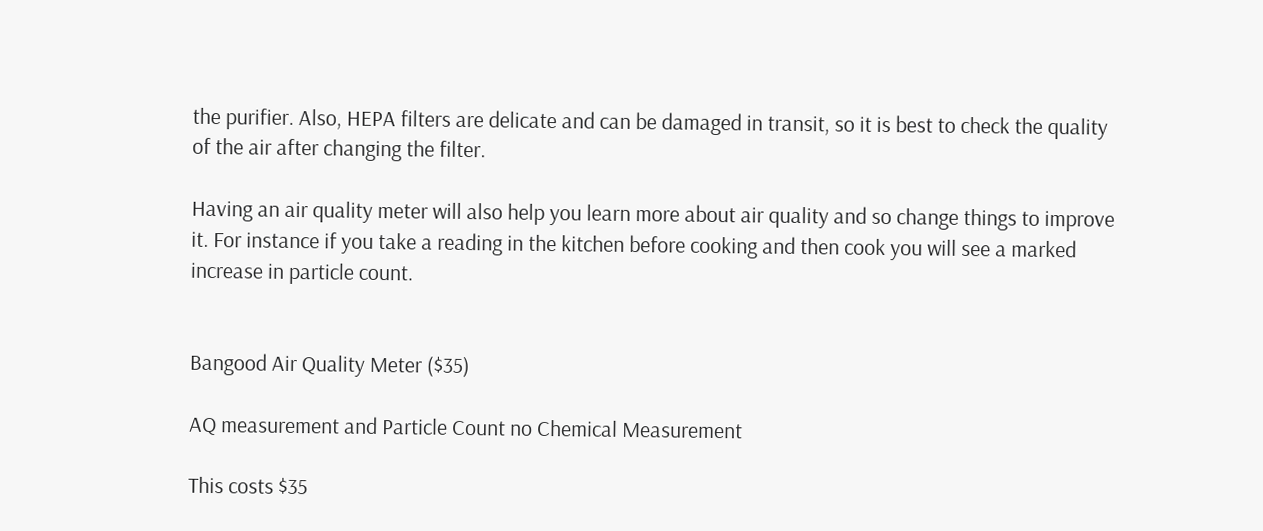the purifier. Also, HEPA filters are delicate and can be damaged in transit, so it is best to check the quality of the air after changing the filter.

Having an air quality meter will also help you learn more about air quality and so change things to improve it. For instance if you take a reading in the kitchen before cooking and then cook you will see a marked increase in particle count.


Bangood Air Quality Meter ($35)

AQ measurement and Particle Count no Chemical Measurement

This costs $35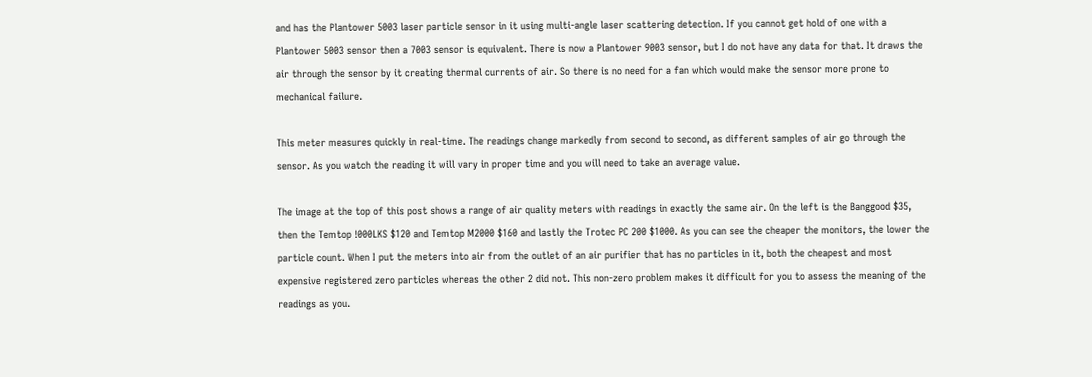and has the Plantower 5003 laser particle sensor in it using multi-angle laser scattering detection. If you cannot get hold of one with a Plantower 5003 sensor then a 7003 sensor is equivalent. There is now a Plantower 9003 sensor, but I do not have any data for that. It draws the air through the sensor by it creating thermal currents of air. So there is no need for a fan which would make the sensor more prone to mechanical failure.

This meter measures quickly in real-time. The readings change markedly from second to second, as different samples of air go through the sensor. As you watch the reading it will vary in proper time and you will need to take an average value.

The image at the top of this post shows a range of air quality meters with readings in exactly the same air. On the left is the Banggood $35, then the Temtop !000LKS $120 and Temtop M2000 $160 and lastly the Trotec PC 200 $1000. As you can see the cheaper the monitors, the lower the particle count. When I put the meters into air from the outlet of an air purifier that has no particles in it, both the cheapest and most expensive registered zero particles whereas the other 2 did not. This non-zero problem makes it difficult for you to assess the meaning of the readings as you.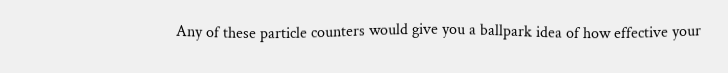Any of these particle counters would give you a ballpark idea of how effective your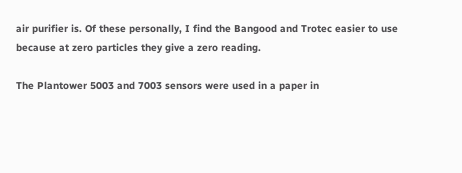air purifier is. Of these personally, I find the Bangood and Trotec easier to use because at zero particles they give a zero reading.

The Plantower 5003 and 7003 sensors were used in a paper in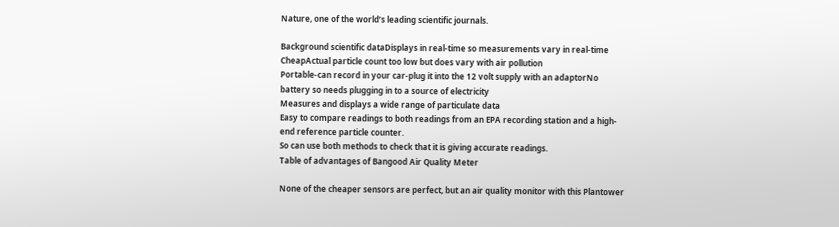Nature, one of the world’s leading scientific journals.

Background scientific dataDisplays in real-time so measurements vary in real-time
CheapActual particle count too low but does vary with air pollution
Portable-can record in your car-plug it into the 12 volt supply with an adaptorNo battery so needs plugging in to a source of electricity
Measures and displays a wide range of particulate data
Easy to compare readings to both readings from an EPA recording station and a high-end reference particle counter.
So can use both methods to check that it is giving accurate readings.
Table of advantages of Bangood Air Quality Meter

None of the cheaper sensors are perfect, but an air quality monitor with this Plantower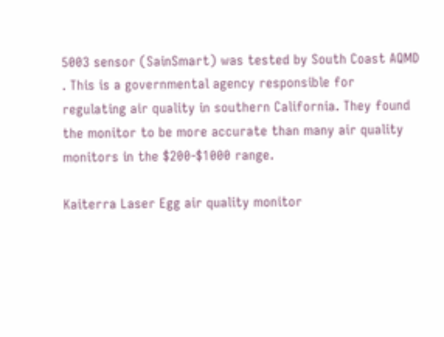5003 sensor (SainSmart) was tested by South Coast AQMD . This is a governmental agency responsible for regulating air quality in southern California. They found the monitor to be more accurate than many air quality monitors in the $200-$1000 range.

Kaiterra Laser Egg air quality monitor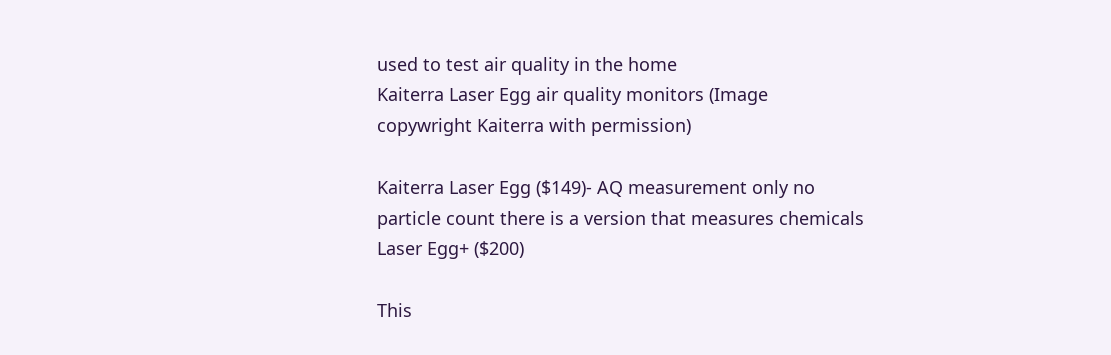used to test air quality in the home
Kaiterra Laser Egg air quality monitors (Image copywright Kaiterra with permission)

Kaiterra Laser Egg ($149)- AQ measurement only no particle count there is a version that measures chemicals Laser Egg+ ($200)

This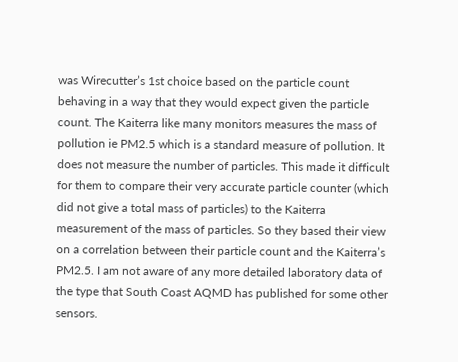was Wirecutter’s 1st choice based on the particle count behaving in a way that they would expect given the particle count. The Kaiterra like many monitors measures the mass of pollution ie PM2.5 which is a standard measure of pollution. It does not measure the number of particles. This made it difficult for them to compare their very accurate particle counter (which did not give a total mass of particles) to the Kaiterra measurement of the mass of particles. So they based their view on a correlation between their particle count and the Kaiterra’s PM2.5. I am not aware of any more detailed laboratory data of the type that South Coast AQMD has published for some other sensors.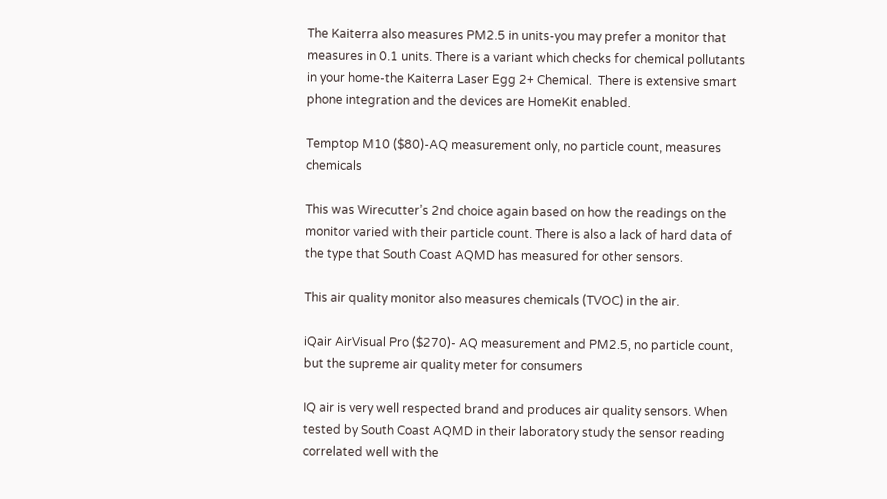The Kaiterra also measures PM2.5 in units-you may prefer a monitor that measures in 0.1 units. There is a variant which checks for chemical pollutants in your home-the Kaiterra Laser Egg 2+ Chemical.  There is extensive smart phone integration and the devices are HomeKit enabled.

Temptop M10 ($80)-AQ measurement only, no particle count, measures chemicals

This was Wirecutter’s 2nd choice again based on how the readings on the monitor varied with their particle count. There is also a lack of hard data of the type that South Coast AQMD has measured for other sensors.

This air quality monitor also measures chemicals (TVOC) in the air.

iQair AirVisual Pro ($270)- AQ measurement and PM2.5, no particle count, but the supreme air quality meter for consumers

IQ air is very well respected brand and produces air quality sensors. When tested by South Coast AQMD in their laboratory study the sensor reading correlated well with the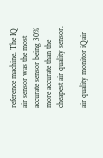reference machine. The IQ air sensor was the most accurate sensor being 30% more accurate than the cheapest air quality sensor.

air quality monitor iQair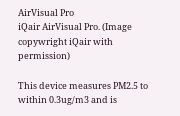AirVisual Pro
iQair AirVisual Pro. (Image copywright iQair with permission)

This device measures PM2.5 to within 0.3ug/m3 and is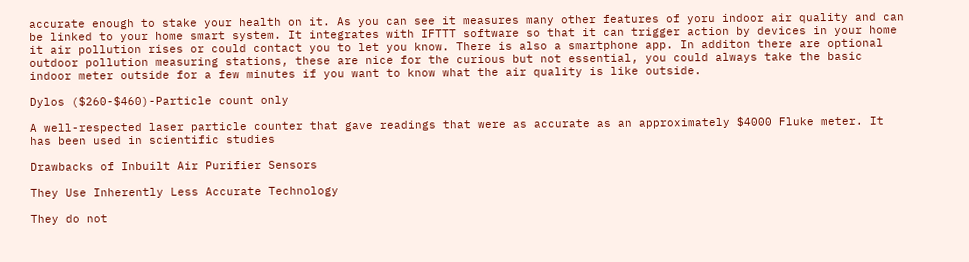accurate enough to stake your health on it. As you can see it measures many other features of yoru indoor air quality and can be linked to your home smart system. It integrates with IFTTT software so that it can trigger action by devices in your home it air pollution rises or could contact you to let you know. There is also a smartphone app. In additon there are optional outdoor pollution measuring stations, these are nice for the curious but not essential, you could always take the basic indoor meter outside for a few minutes if you want to know what the air quality is like outside.

Dylos ($260-$460)-Particle count only

A well-respected laser particle counter that gave readings that were as accurate as an approximately $4000 Fluke meter. It has been used in scientific studies

Drawbacks of Inbuilt Air Purifier Sensors

They Use Inherently Less Accurate Technology

They do not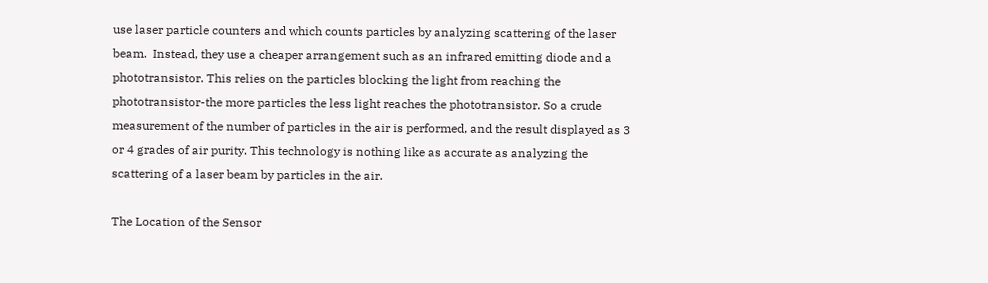use laser particle counters and which counts particles by analyzing scattering of the laser beam.  Instead, they use a cheaper arrangement such as an infrared emitting diode and a phototransistor. This relies on the particles blocking the light from reaching the phototransistor-the more particles the less light reaches the phototransistor. So a crude measurement of the number of particles in the air is performed, and the result displayed as 3 or 4 grades of air purity. This technology is nothing like as accurate as analyzing the scattering of a laser beam by particles in the air.

The Location of the Sensor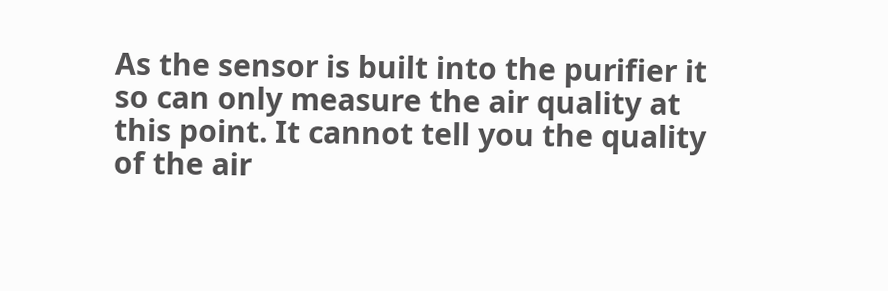As the sensor is built into the purifier it so can only measure the air quality at this point. It cannot tell you the quality of the air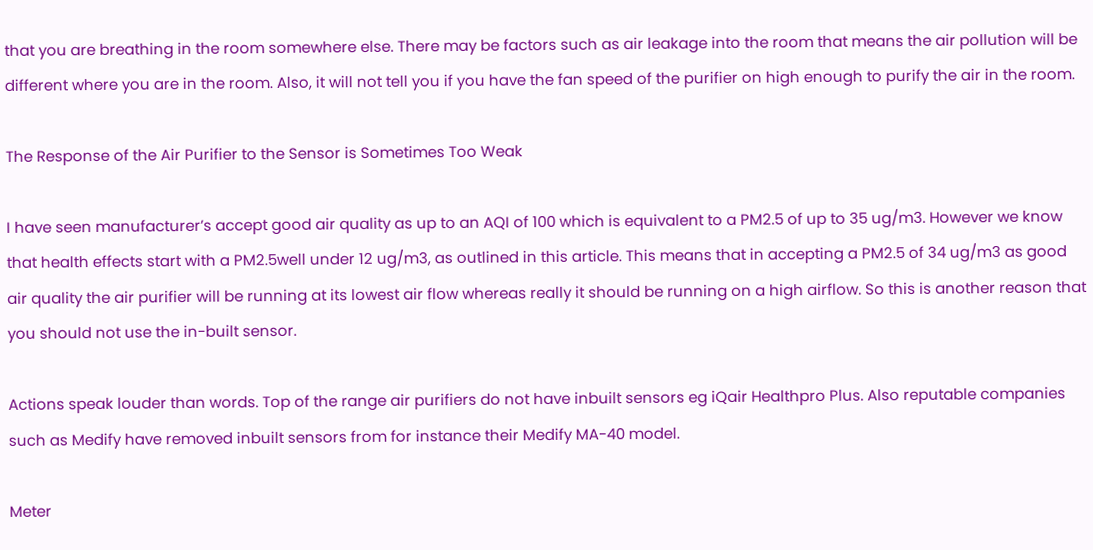that you are breathing in the room somewhere else. There may be factors such as air leakage into the room that means the air pollution will be different where you are in the room. Also, it will not tell you if you have the fan speed of the purifier on high enough to purify the air in the room.

The Response of the Air Purifier to the Sensor is Sometimes Too Weak

I have seen manufacturer’s accept good air quality as up to an AQI of 100 which is equivalent to a PM2.5 of up to 35 ug/m3. However we know that health effects start with a PM2.5well under 12 ug/m3, as outlined in this article. This means that in accepting a PM2.5 of 34 ug/m3 as good air quality the air purifier will be running at its lowest air flow whereas really it should be running on a high airflow. So this is another reason that you should not use the in-built sensor.

Actions speak louder than words. Top of the range air purifiers do not have inbuilt sensors eg iQair Healthpro Plus. Also reputable companies such as Medify have removed inbuilt sensors from for instance their Medify MA-40 model.

Meter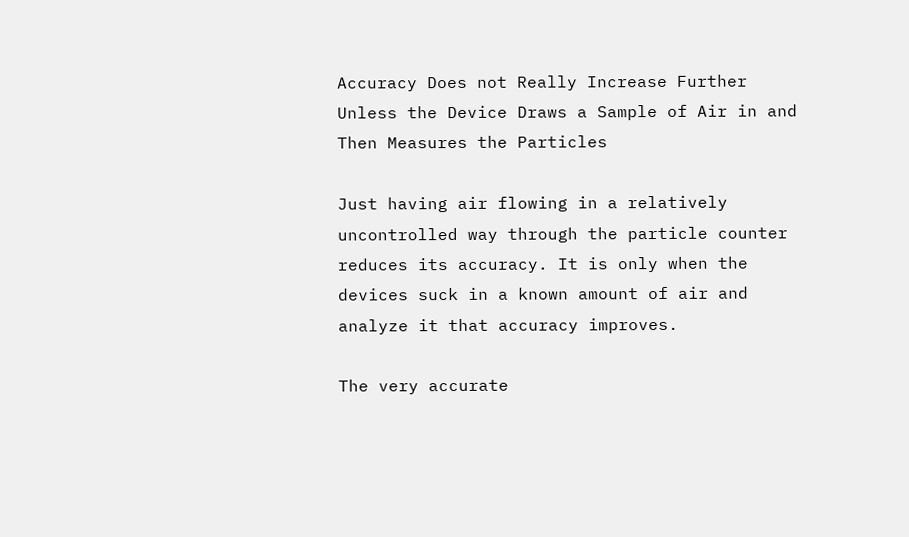Accuracy Does not Really Increase Further Unless the Device Draws a Sample of Air in and Then Measures the Particles

Just having air flowing in a relatively uncontrolled way through the particle counter reduces its accuracy. It is only when the devices suck in a known amount of air and analyze it that accuracy improves.

The very accurate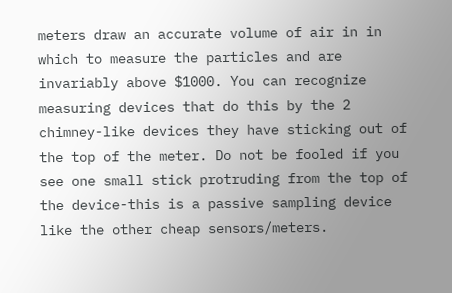meters draw an accurate volume of air in in which to measure the particles and are invariably above $1000. You can recognize measuring devices that do this by the 2 chimney-like devices they have sticking out of the top of the meter. Do not be fooled if you see one small stick protruding from the top of the device-this is a passive sampling device like the other cheap sensors/meters.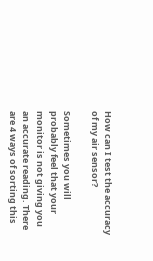How can I test the accuracy of my air sensor?

Sometimes you will probably feel that your monitor is not giving you an accurate reading. There are 4 ways of sorting this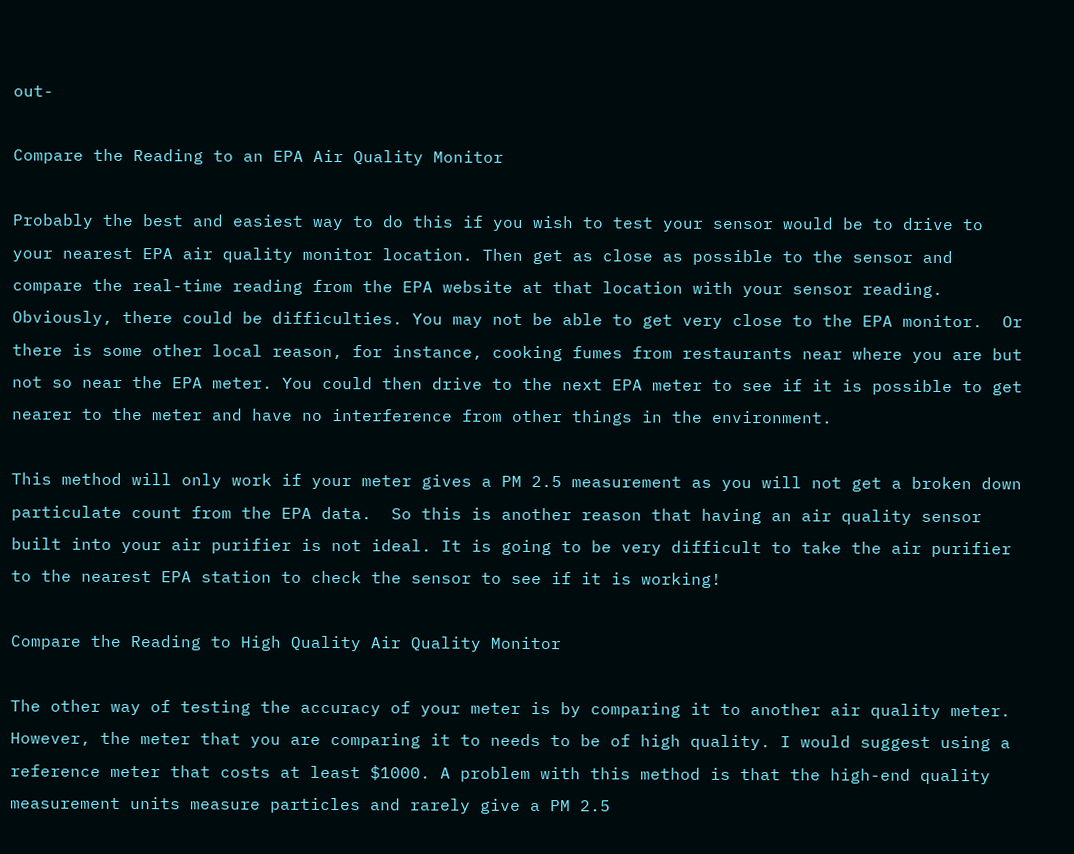out-

Compare the Reading to an EPA Air Quality Monitor

Probably the best and easiest way to do this if you wish to test your sensor would be to drive to your nearest EPA air quality monitor location. Then get as close as possible to the sensor and compare the real-time reading from the EPA website at that location with your sensor reading.  Obviously, there could be difficulties. You may not be able to get very close to the EPA monitor.  Or there is some other local reason, for instance, cooking fumes from restaurants near where you are but not so near the EPA meter. You could then drive to the next EPA meter to see if it is possible to get nearer to the meter and have no interference from other things in the environment.

This method will only work if your meter gives a PM 2.5 measurement as you will not get a broken down particulate count from the EPA data.  So this is another reason that having an air quality sensor built into your air purifier is not ideal. It is going to be very difficult to take the air purifier to the nearest EPA station to check the sensor to see if it is working!

Compare the Reading to High Quality Air Quality Monitor

The other way of testing the accuracy of your meter is by comparing it to another air quality meter. However, the meter that you are comparing it to needs to be of high quality. I would suggest using a reference meter that costs at least $1000. A problem with this method is that the high-end quality measurement units measure particles and rarely give a PM 2.5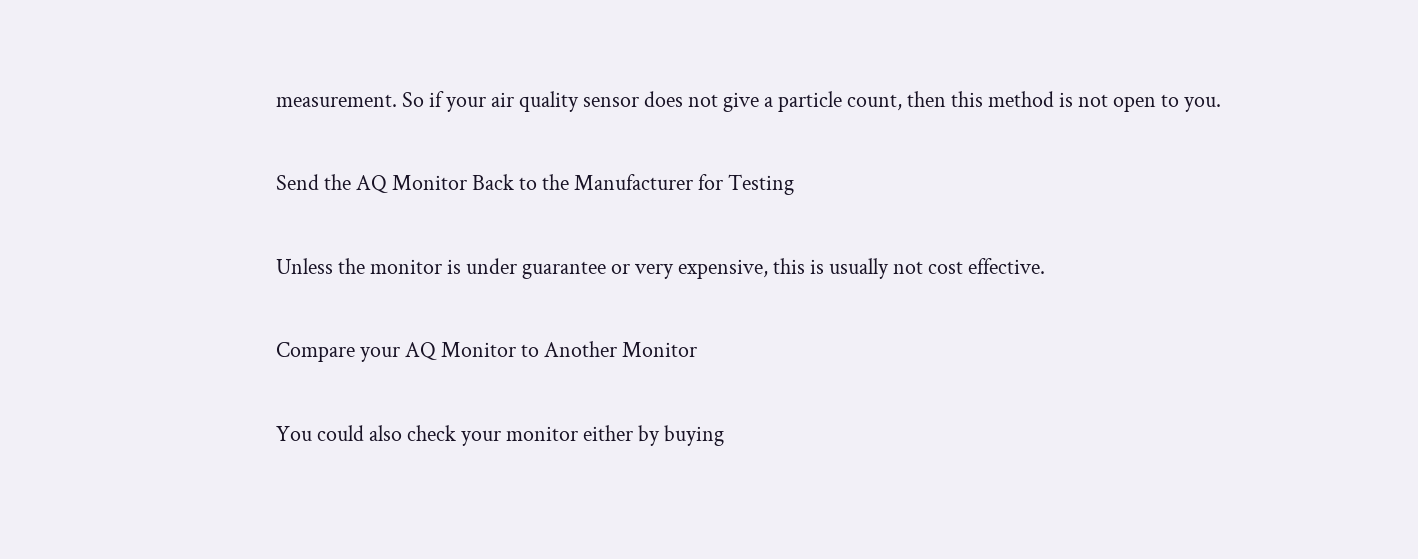measurement. So if your air quality sensor does not give a particle count, then this method is not open to you.

Send the AQ Monitor Back to the Manufacturer for Testing

Unless the monitor is under guarantee or very expensive, this is usually not cost effective.

Compare your AQ Monitor to Another Monitor

You could also check your monitor either by buying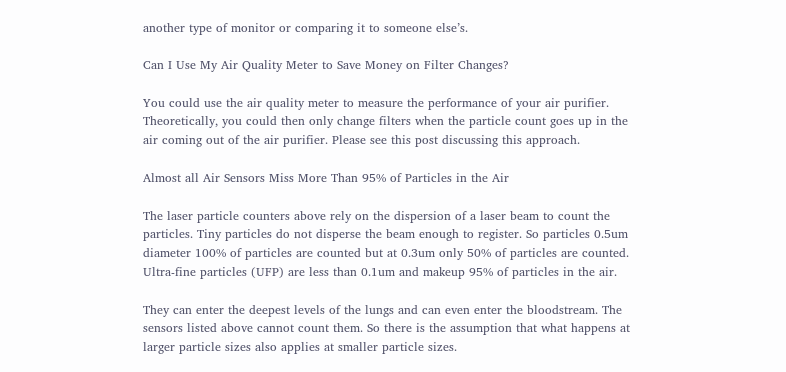another type of monitor or comparing it to someone else’s.

Can I Use My Air Quality Meter to Save Money on Filter Changes?

You could use the air quality meter to measure the performance of your air purifier. Theoretically, you could then only change filters when the particle count goes up in the air coming out of the air purifier. Please see this post discussing this approach.

Almost all Air Sensors Miss More Than 95% of Particles in the Air

The laser particle counters above rely on the dispersion of a laser beam to count the particles. Tiny particles do not disperse the beam enough to register. So particles 0.5um diameter 100% of particles are counted but at 0.3um only 50% of particles are counted. Ultra-fine particles (UFP) are less than 0.1um and makeup 95% of particles in the air.

They can enter the deepest levels of the lungs and can even enter the bloodstream. The sensors listed above cannot count them. So there is the assumption that what happens at larger particle sizes also applies at smaller particle sizes.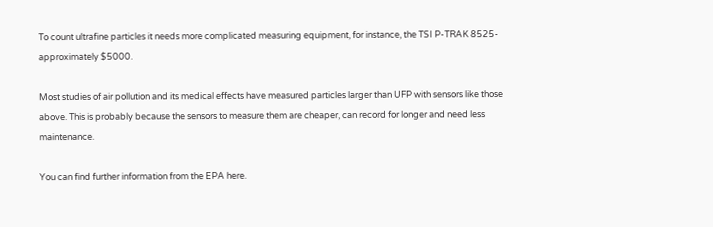To count ultrafine particles it needs more complicated measuring equipment, for instance, the TSI P-TRAK 8525-approximately $5000.

Most studies of air pollution and its medical effects have measured particles larger than UFP with sensors like those above. This is probably because the sensors to measure them are cheaper, can record for longer and need less maintenance.

You can find further information from the EPA here.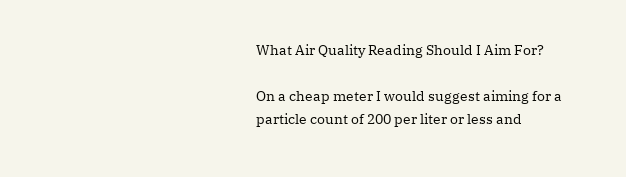What Air Quality Reading Should I Aim For?

On a cheap meter I would suggest aiming for a particle count of 200 per liter or less and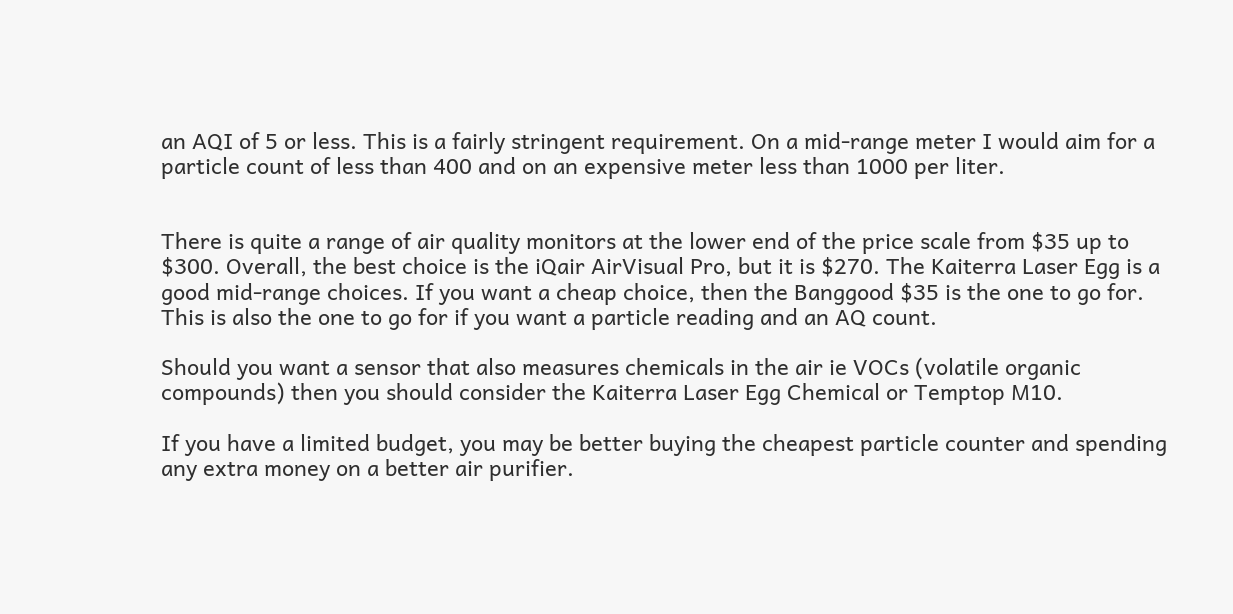an AQI of 5 or less. This is a fairly stringent requirement. On a mid-range meter I would aim for a particle count of less than 400 and on an expensive meter less than 1000 per liter.


There is quite a range of air quality monitors at the lower end of the price scale from $35 up to $300. Overall, the best choice is the iQair AirVisual Pro, but it is $270. The Kaiterra Laser Egg is a good mid-range choices. If you want a cheap choice, then the Banggood $35 is the one to go for. This is also the one to go for if you want a particle reading and an AQ count.

Should you want a sensor that also measures chemicals in the air ie VOCs (volatile organic compounds) then you should consider the Kaiterra Laser Egg Chemical or Temptop M10.

If you have a limited budget, you may be better buying the cheapest particle counter and spending any extra money on a better air purifier.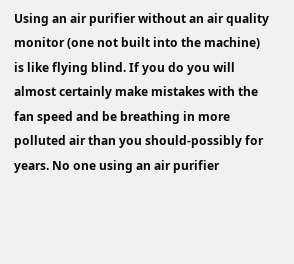Using an air purifier without an air quality monitor (one not built into the machine) is like flying blind. If you do you will almost certainly make mistakes with the fan speed and be breathing in more polluted air than you should-possibly for years. No one using an air purifier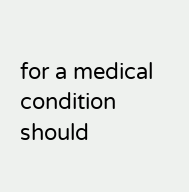for a medical condition should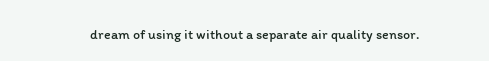dream of using it without a separate air quality sensor.